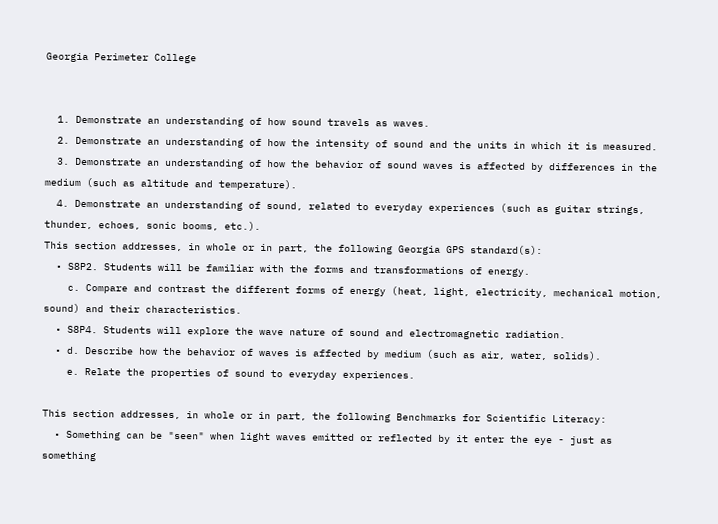Georgia Perimeter College


  1. Demonstrate an understanding of how sound travels as waves.
  2. Demonstrate an understanding of how the intensity of sound and the units in which it is measured.
  3. Demonstrate an understanding of how the behavior of sound waves is affected by differences in the medium (such as altitude and temperature).
  4. Demonstrate an understanding of sound, related to everyday experiences (such as guitar strings, thunder, echoes, sonic booms, etc.).
This section addresses, in whole or in part, the following Georgia GPS standard(s):
  • S8P2. Students will be familiar with the forms and transformations of energy.
    c. Compare and contrast the different forms of energy (heat, light, electricity, mechanical motion, sound) and their characteristics.
  • S8P4. Students will explore the wave nature of sound and electromagnetic radiation.
  • d. Describe how the behavior of waves is affected by medium (such as air, water, solids).
    e. Relate the properties of sound to everyday experiences.

This section addresses, in whole or in part, the following Benchmarks for Scientific Literacy:
  • Something can be "seen" when light waves emitted or reflected by it enter the eye - just as something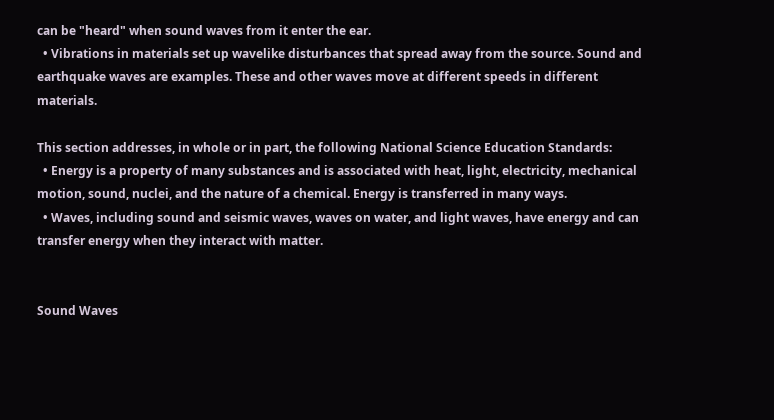can be "heard" when sound waves from it enter the ear.
  • Vibrations in materials set up wavelike disturbances that spread away from the source. Sound and earthquake waves are examples. These and other waves move at different speeds in different materials.

This section addresses, in whole or in part, the following National Science Education Standards:
  • Energy is a property of many substances and is associated with heat, light, electricity, mechanical motion, sound, nuclei, and the nature of a chemical. Energy is transferred in many ways.
  • Waves, including sound and seismic waves, waves on water, and light waves, have energy and can transfer energy when they interact with matter.


Sound Waves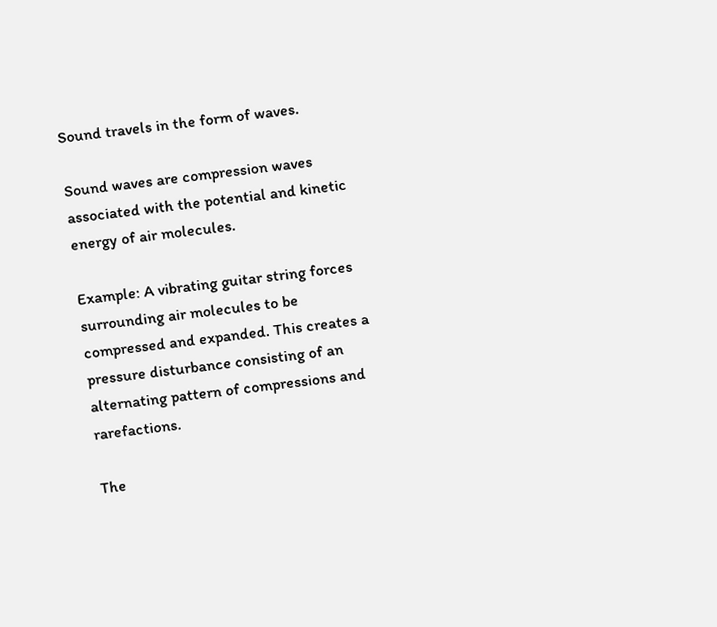Sound travels in the form of waves.

Sound waves are compression waves associated with the potential and kinetic energy of air molecules.

Example: A vibrating guitar string forces surrounding air molecules to be compressed and expanded. This creates a pressure disturbance consisting of an alternating pattern of compressions and rarefactions.

The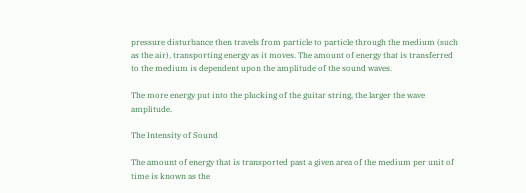pressure disturbance then travels from particle to particle through the medium (such as the air), transporting energy as it moves. The amount of energy that is transferred to the medium is dependent upon the amplitude of the sound waves.

The more energy put into the plucking of the guitar string, the larger the wave amplitude.

The Intensity of Sound

The amount of energy that is transported past a given area of the medium per unit of time is known as the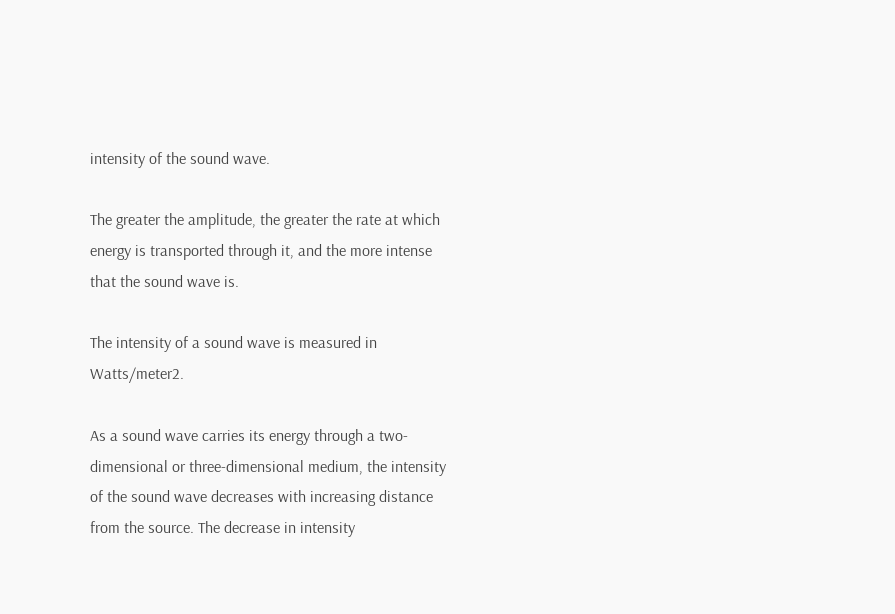intensity of the sound wave.

The greater the amplitude, the greater the rate at which energy is transported through it, and the more intense that the sound wave is.

The intensity of a sound wave is measured in Watts/meter2.

As a sound wave carries its energy through a two-dimensional or three-dimensional medium, the intensity of the sound wave decreases with increasing distance from the source. The decrease in intensity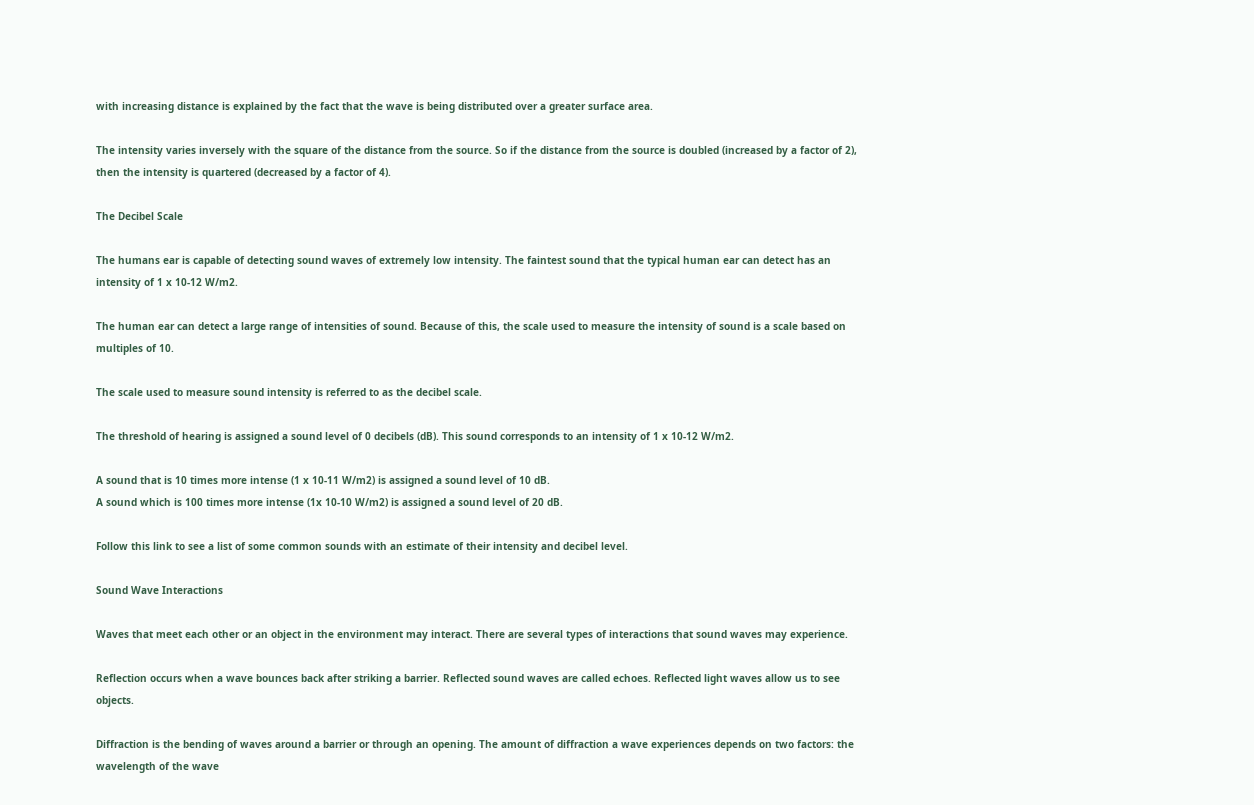with increasing distance is explained by the fact that the wave is being distributed over a greater surface area.

The intensity varies inversely with the square of the distance from the source. So if the distance from the source is doubled (increased by a factor of 2), then the intensity is quartered (decreased by a factor of 4).

The Decibel Scale

The humans ear is capable of detecting sound waves of extremely low intensity. The faintest sound that the typical human ear can detect has an intensity of 1 x 10-12 W/m2.

The human ear can detect a large range of intensities of sound. Because of this, the scale used to measure the intensity of sound is a scale based on multiples of 10.

The scale used to measure sound intensity is referred to as the decibel scale.

The threshold of hearing is assigned a sound level of 0 decibels (dB). This sound corresponds to an intensity of 1 x 10-12 W/m2.

A sound that is 10 times more intense (1 x 10-11 W/m2) is assigned a sound level of 10 dB.
A sound which is 100 times more intense (1x 10-10 W/m2) is assigned a sound level of 20 dB.

Follow this link to see a list of some common sounds with an estimate of their intensity and decibel level.

Sound Wave Interactions

Waves that meet each other or an object in the environment may interact. There are several types of interactions that sound waves may experience.

Reflection occurs when a wave bounces back after striking a barrier. Reflected sound waves are called echoes. Reflected light waves allow us to see objects.

Diffraction is the bending of waves around a barrier or through an opening. The amount of diffraction a wave experiences depends on two factors: the wavelength of the wave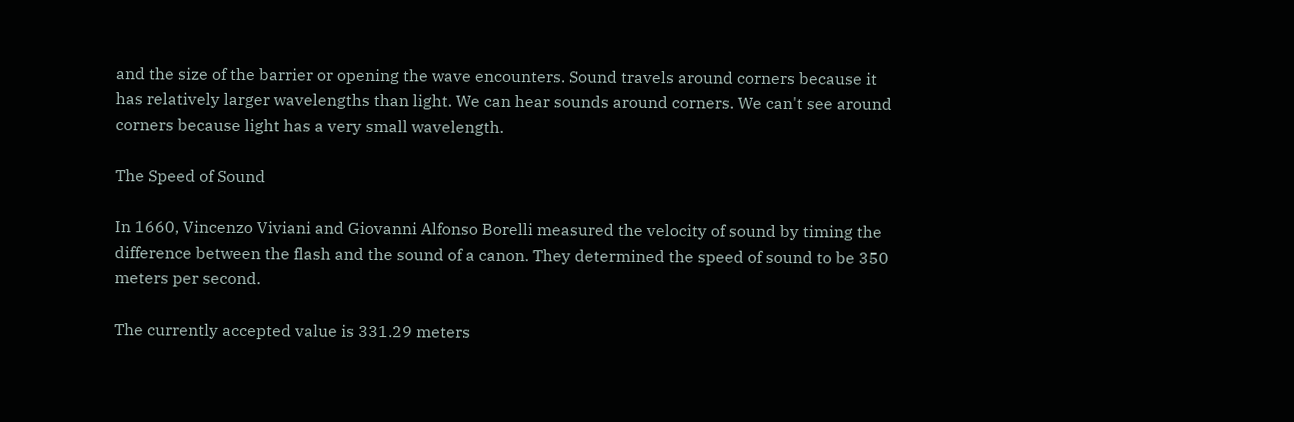and the size of the barrier or opening the wave encounters. Sound travels around corners because it has relatively larger wavelengths than light. We can hear sounds around corners. We can't see around corners because light has a very small wavelength.

The Speed of Sound

In 1660, Vincenzo Viviani and Giovanni Alfonso Borelli measured the velocity of sound by timing the difference between the flash and the sound of a canon. They determined the speed of sound to be 350 meters per second.

The currently accepted value is 331.29 meters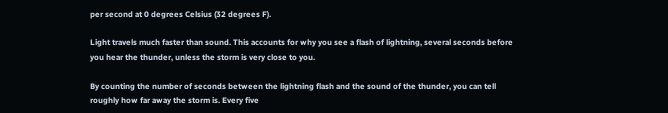per second at 0 degrees Celsius (32 degrees F).

Light travels much faster than sound. This accounts for why you see a flash of lightning, several seconds before you hear the thunder, unless the storm is very close to you.

By counting the number of seconds between the lightning flash and the sound of the thunder, you can tell roughly how far away the storm is. Every five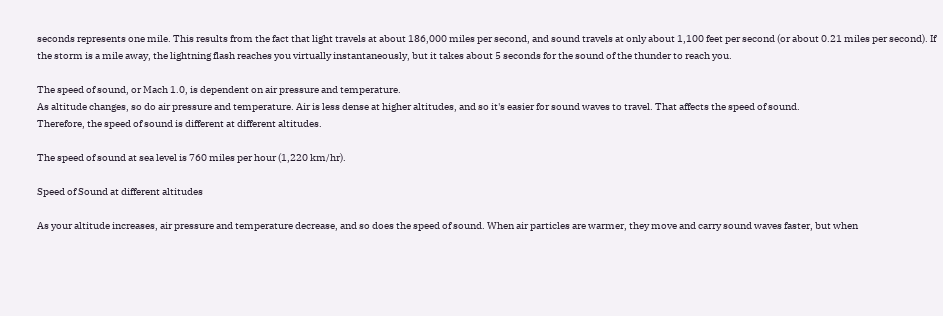seconds represents one mile. This results from the fact that light travels at about 186,000 miles per second, and sound travels at only about 1,100 feet per second (or about 0.21 miles per second). If the storm is a mile away, the lightning flash reaches you virtually instantaneously, but it takes about 5 seconds for the sound of the thunder to reach you.

The speed of sound, or Mach 1.0, is dependent on air pressure and temperature.
As altitude changes, so do air pressure and temperature. Air is less dense at higher altitudes, and so it's easier for sound waves to travel. That affects the speed of sound.
Therefore, the speed of sound is different at different altitudes.

The speed of sound at sea level is 760 miles per hour (1,220 km/hr).

Speed of Sound at different altitudes

As your altitude increases, air pressure and temperature decrease, and so does the speed of sound. When air particles are warmer, they move and carry sound waves faster, but when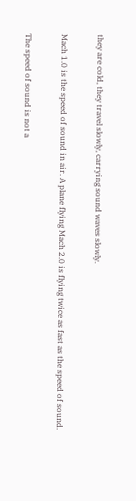they are cold, they travel slowly, carrying sound waves slowly.

Mach 1.0 is the speed of sound in air. A plane flying Mach 2.0 is flying twice as fast as the speed of sound.

The speed of sound is not a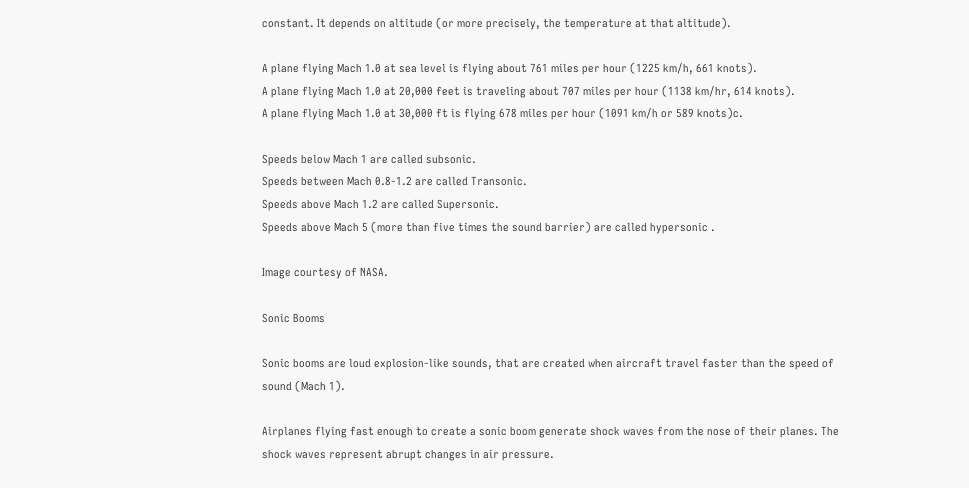constant. It depends on altitude (or more precisely, the temperature at that altitude).

A plane flying Mach 1.0 at sea level is flying about 761 miles per hour (1225 km/h, 661 knots).
A plane flying Mach 1.0 at 20,000 feet is traveling about 707 miles per hour (1138 km/hr, 614 knots).
A plane flying Mach 1.0 at 30,000 ft is flying 678 miles per hour (1091 km/h or 589 knots)c.

Speeds below Mach 1 are called subsonic.
Speeds between Mach 0.8-1.2 are called Transonic.
Speeds above Mach 1.2 are called Supersonic.
Speeds above Mach 5 (more than five times the sound barrier) are called hypersonic .

Image courtesy of NASA.

Sonic Booms

Sonic booms are loud explosion-like sounds, that are created when aircraft travel faster than the speed of sound (Mach 1).

Airplanes flying fast enough to create a sonic boom generate shock waves from the nose of their planes. The shock waves represent abrupt changes in air pressure.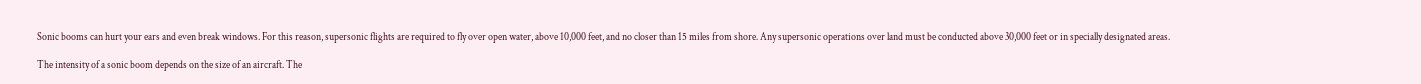Sonic booms can hurt your ears and even break windows. For this reason, supersonic flights are required to fly over open water, above 10,000 feet, and no closer than 15 miles from shore. Any supersonic operations over land must be conducted above 30,000 feet or in specially designated areas.

The intensity of a sonic boom depends on the size of an aircraft. The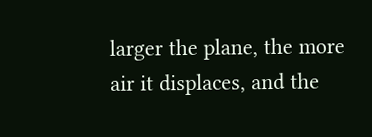larger the plane, the more air it displaces, and the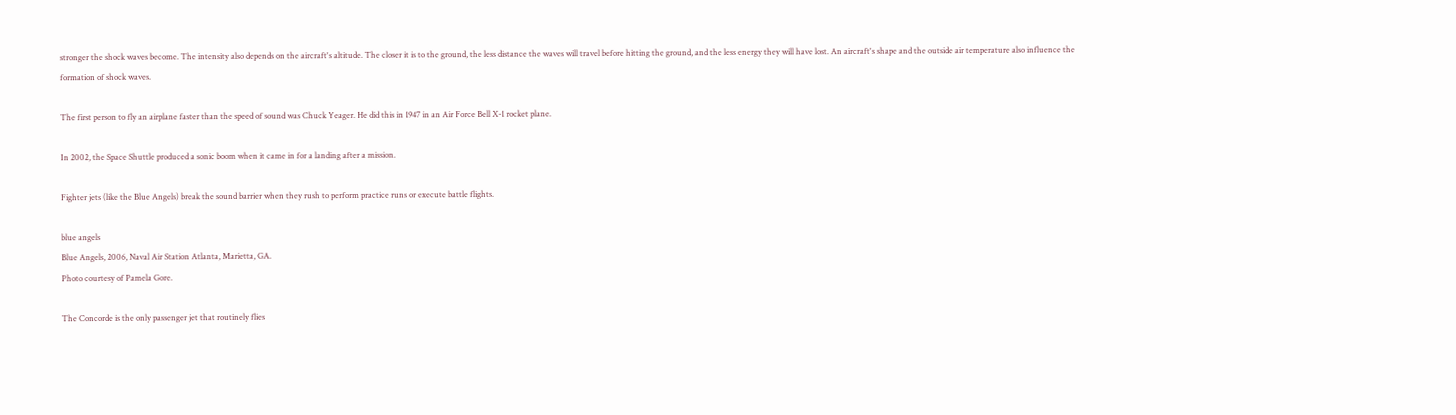stronger the shock waves become. The intensity also depends on the aircraft's altitude. The closer it is to the ground, the less distance the waves will travel before hitting the ground, and the less energy they will have lost. An aircraft's shape and the outside air temperature also influence the formation of shock waves.

The first person to fly an airplane faster than the speed of sound was Chuck Yeager. He did this in 1947 in an Air Force Bell X-1 rocket plane.

In 2002, the Space Shuttle produced a sonic boom when it came in for a landing after a mission.

Fighter jets (like the Blue Angels) break the sound barrier when they rush to perform practice runs or execute battle flights.

blue angels
Blue Angels, 2006, Naval Air Station Atlanta, Marietta, GA.
Photo courtesy of Pamela Gore.

The Concorde is the only passenger jet that routinely flies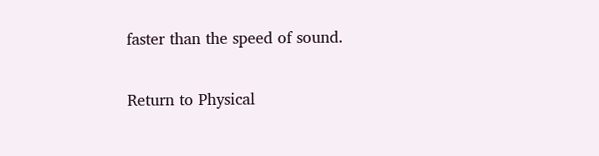faster than the speed of sound.

Return to Physical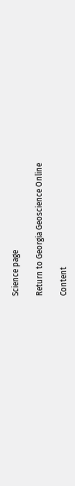Science page

Return to Georgia Geoscience Online

Content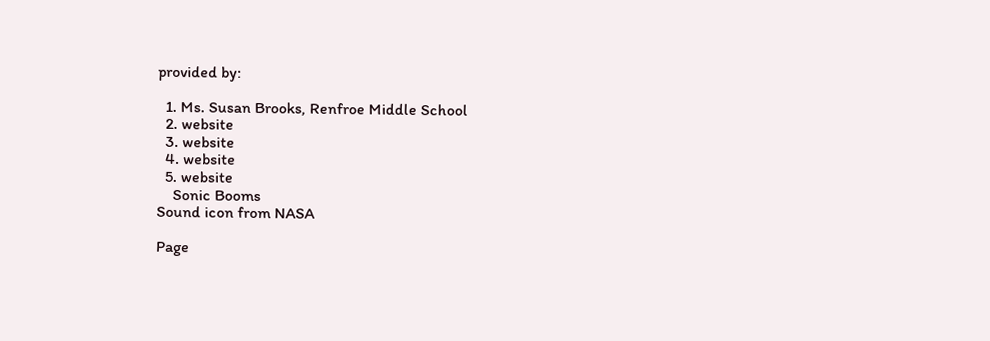provided by:

  1. Ms. Susan Brooks, Renfroe Middle School
  2. website
  3. website
  4. website
  5. website
    Sonic Booms
Sound icon from NASA

Page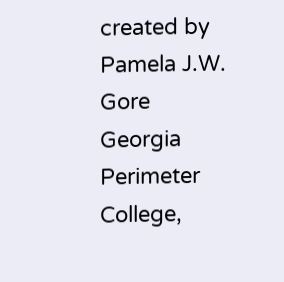created by Pamela J.W. Gore
Georgia Perimeter College,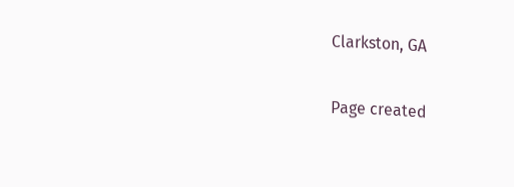Clarkston, GA

Page created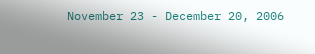November 23 - December 20, 2006